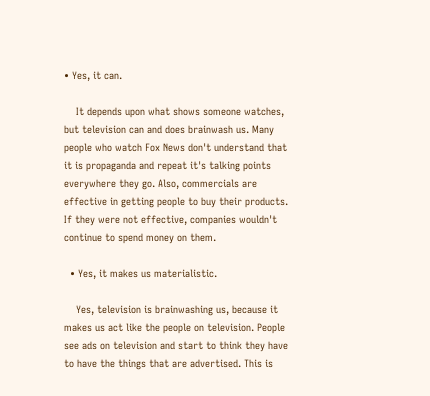• Yes, it can.

    It depends upon what shows someone watches, but television can and does brainwash us. Many people who watch Fox News don't understand that it is propaganda and repeat it's talking points everywhere they go. Also, commercials are effective in getting people to buy their products. If they were not effective, companies wouldn't continue to spend money on them.

  • Yes, it makes us materialistic.

    Yes, television is brainwashing us, because it makes us act like the people on television. People see ads on television and start to think they have to have the things that are advertised. This is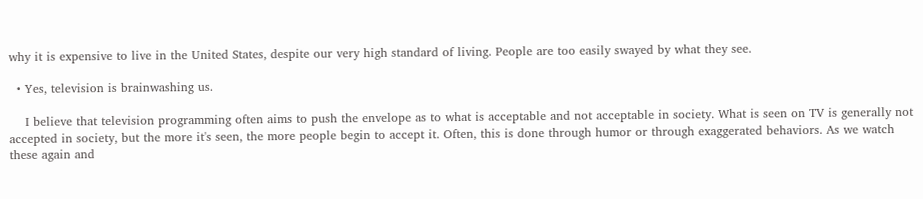why it is expensive to live in the United States, despite our very high standard of living. People are too easily swayed by what they see.

  • Yes, television is brainwashing us.

    I believe that television programming often aims to push the envelope as to what is acceptable and not acceptable in society. What is seen on TV is generally not accepted in society, but the more it's seen, the more people begin to accept it. Often, this is done through humor or through exaggerated behaviors. As we watch these again and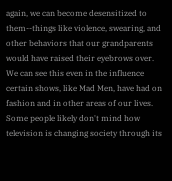again, we can become desensitized to them--things like violence, swearing, and other behaviors that our grandparents would have raised their eyebrows over. We can see this even in the influence certain shows, like Mad Men, have had on fashion and in other areas of our lives. Some people likely don't mind how television is changing society through its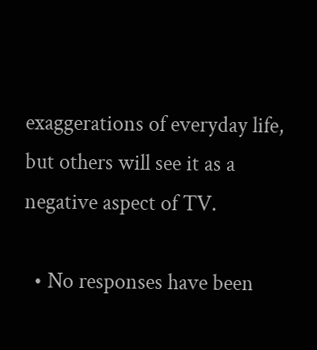exaggerations of everyday life, but others will see it as a negative aspect of TV.

  • No responses have been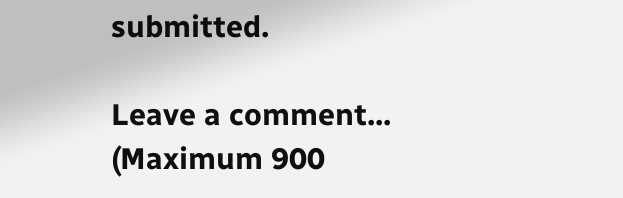submitted.

Leave a comment...
(Maximum 900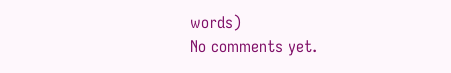words)
No comments yet.